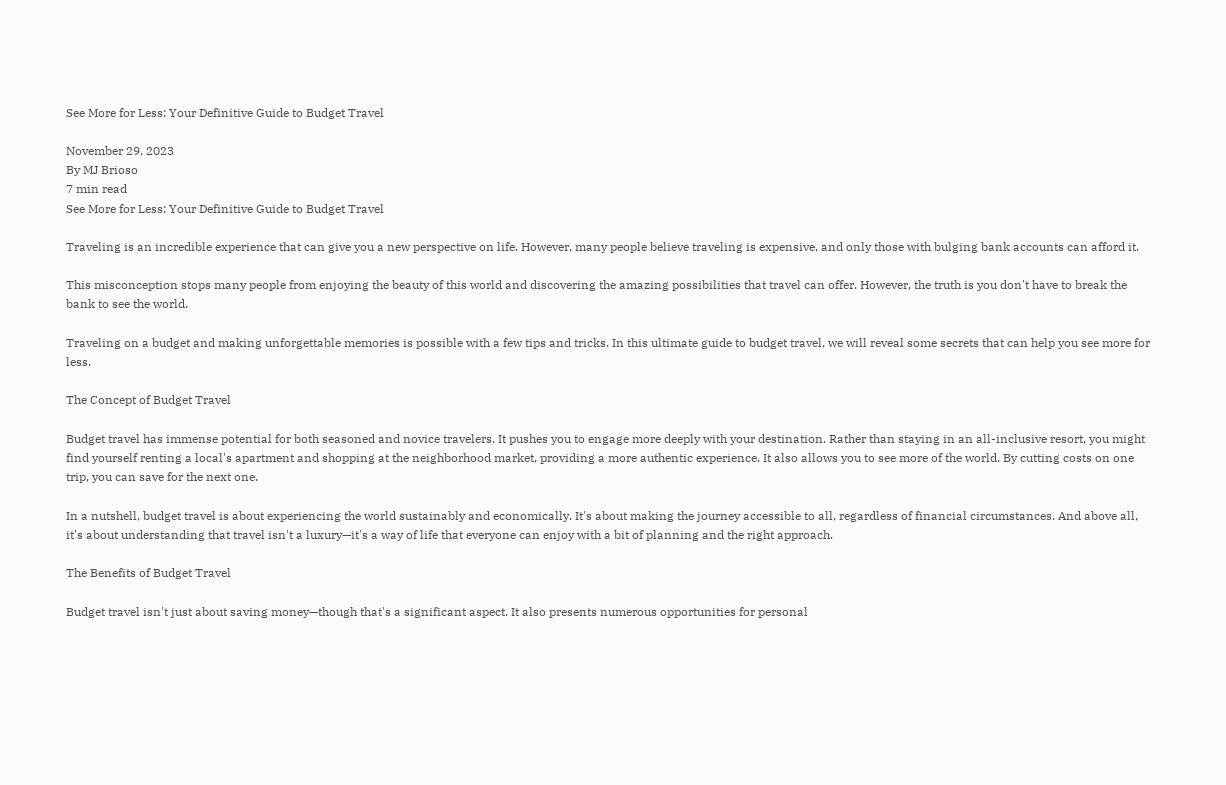See More for Less: Your Definitive Guide to Budget Travel

November 29, 2023
By MJ Brioso
7 min read
See More for Less: Your Definitive Guide to Budget Travel

Traveling is an incredible experience that can give you a new perspective on life. However, many people believe traveling is expensive, and only those with bulging bank accounts can afford it.

This misconception stops many people from enjoying the beauty of this world and discovering the amazing possibilities that travel can offer. However, the truth is you don't have to break the bank to see the world.

Traveling on a budget and making unforgettable memories is possible with a few tips and tricks. In this ultimate guide to budget travel, we will reveal some secrets that can help you see more for less.

The Concept of Budget Travel

Budget travel has immense potential for both seasoned and novice travelers. It pushes you to engage more deeply with your destination. Rather than staying in an all-inclusive resort, you might find yourself renting a local's apartment and shopping at the neighborhood market, providing a more authentic experience. It also allows you to see more of the world. By cutting costs on one trip, you can save for the next one.

In a nutshell, budget travel is about experiencing the world sustainably and economically. It's about making the journey accessible to all, regardless of financial circumstances. And above all, it's about understanding that travel isn't a luxury—it's a way of life that everyone can enjoy with a bit of planning and the right approach.

The Benefits of Budget Travel

Budget travel isn't just about saving money—though that's a significant aspect. It also presents numerous opportunities for personal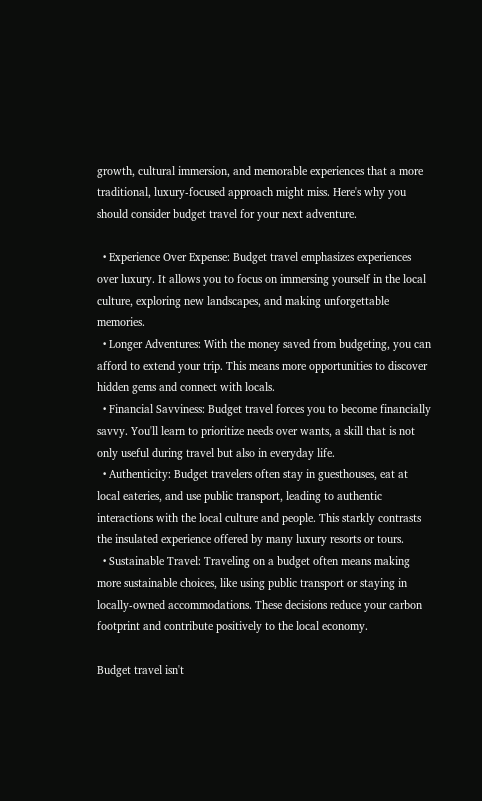growth, cultural immersion, and memorable experiences that a more traditional, luxury-focused approach might miss. Here's why you should consider budget travel for your next adventure.

  • Experience Over Expense: Budget travel emphasizes experiences over luxury. It allows you to focus on immersing yourself in the local culture, exploring new landscapes, and making unforgettable memories.
  • Longer Adventures: With the money saved from budgeting, you can afford to extend your trip. This means more opportunities to discover hidden gems and connect with locals.
  • Financial Savviness: Budget travel forces you to become financially savvy. You'll learn to prioritize needs over wants, a skill that is not only useful during travel but also in everyday life.
  • Authenticity: Budget travelers often stay in guesthouses, eat at local eateries, and use public transport, leading to authentic interactions with the local culture and people. This starkly contrasts the insulated experience offered by many luxury resorts or tours.
  • Sustainable Travel: Traveling on a budget often means making more sustainable choices, like using public transport or staying in locally-owned accommodations. These decisions reduce your carbon footprint and contribute positively to the local economy.

Budget travel isn't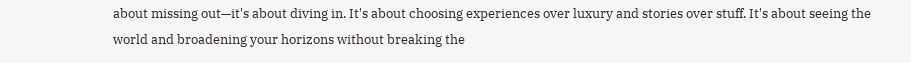about missing out—it's about diving in. It's about choosing experiences over luxury and stories over stuff. It's about seeing the world and broadening your horizons without breaking the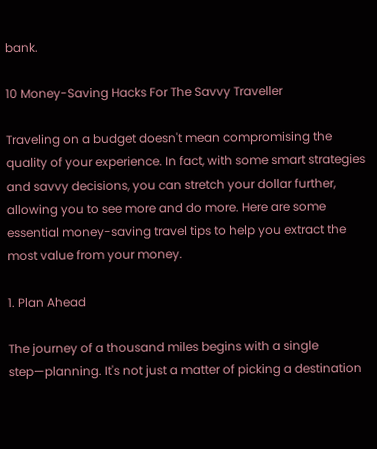bank.

10 Money-Saving Hacks For The Savvy Traveller

Traveling on a budget doesn't mean compromising the quality of your experience. In fact, with some smart strategies and savvy decisions, you can stretch your dollar further, allowing you to see more and do more. Here are some essential money-saving travel tips to help you extract the most value from your money.

1. Plan Ahead

The journey of a thousand miles begins with a single step—planning. It's not just a matter of picking a destination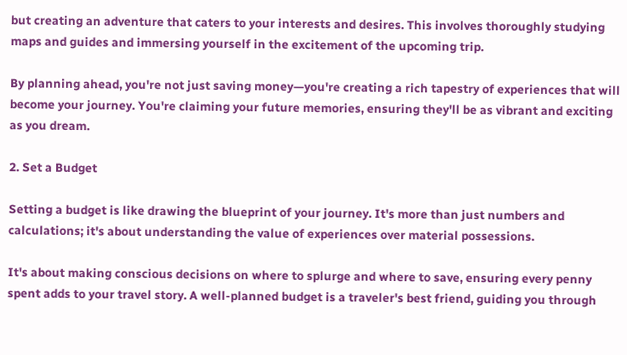but creating an adventure that caters to your interests and desires. This involves thoroughly studying maps and guides and immersing yourself in the excitement of the upcoming trip.

By planning ahead, you're not just saving money—you're creating a rich tapestry of experiences that will become your journey. You're claiming your future memories, ensuring they'll be as vibrant and exciting as you dream.

2. Set a Budget

Setting a budget is like drawing the blueprint of your journey. It's more than just numbers and calculations; it's about understanding the value of experiences over material possessions.

It's about making conscious decisions on where to splurge and where to save, ensuring every penny spent adds to your travel story. A well-planned budget is a traveler's best friend, guiding you through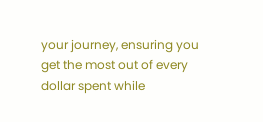your journey, ensuring you get the most out of every dollar spent while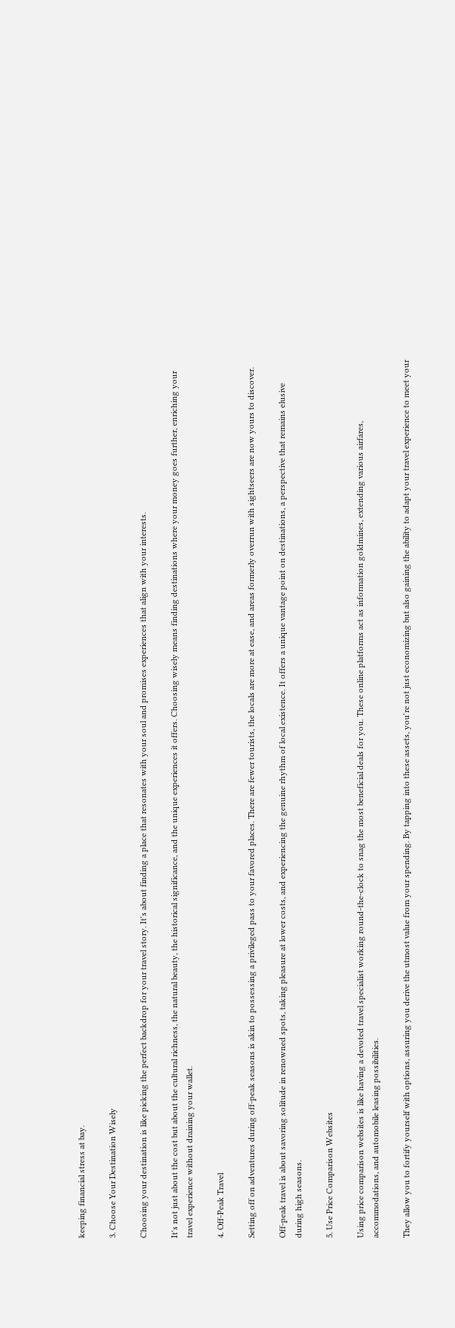keeping financial stress at bay.

3. Choose Your Destination Wisely

Choosing your destination is like picking the perfect backdrop for your travel story. It's about finding a place that resonates with your soul and promises experiences that align with your interests.

It's not just about the cost but about the cultural richness, the natural beauty, the historical significance, and the unique experiences it offers. Choosing wisely means finding destinations where your money goes further, enriching your travel experience without draining your wallet.

4. Off-Peak Travel

Setting off on adventures during off-peak seasons is akin to possessing a privileged pass to your favored places. There are fewer tourists, the locals are more at ease, and areas formerly overrun with sightseers are now yours to discover.

Off-peak travel is about savoring solitude in renowned spots, taking pleasure at lower costs, and experiencing the genuine rhythm of local existence. It offers a unique vantage point on destinations, a perspective that remains elusive during high seasons.

5. Use Price Comparison Websites

Using price comparison websites is like having a devoted travel specialist working round-the-clock to snag the most beneficial deals for you. These online platforms act as information goldmines, extending various airfares, accommodations, and automobile leasing possibilities.

They allow you to fortify yourself with options, assuring you derive the utmost value from your spending. By tapping into these assets, you're not just economizing but also gaining the ability to adapt your travel experience to meet your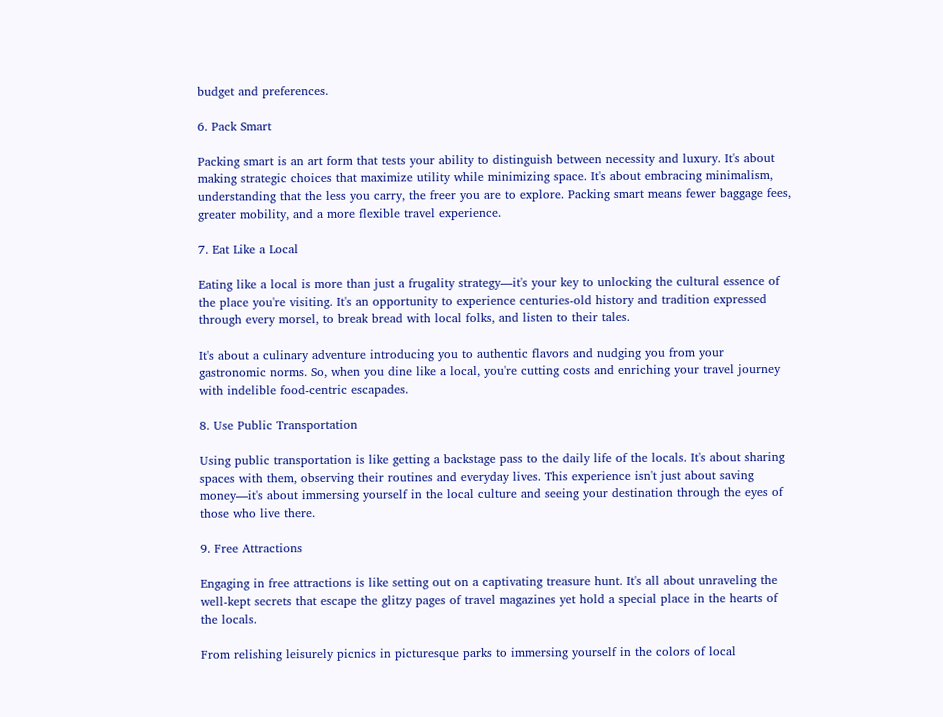budget and preferences.

6. Pack Smart

Packing smart is an art form that tests your ability to distinguish between necessity and luxury. It's about making strategic choices that maximize utility while minimizing space. It's about embracing minimalism, understanding that the less you carry, the freer you are to explore. Packing smart means fewer baggage fees, greater mobility, and a more flexible travel experience.

7. Eat Like a Local

Eating like a local is more than just a frugality strategy—it's your key to unlocking the cultural essence of the place you're visiting. It's an opportunity to experience centuries-old history and tradition expressed through every morsel, to break bread with local folks, and listen to their tales.

It's about a culinary adventure introducing you to authentic flavors and nudging you from your gastronomic norms. So, when you dine like a local, you're cutting costs and enriching your travel journey with indelible food-centric escapades.

8. Use Public Transportation

Using public transportation is like getting a backstage pass to the daily life of the locals. It's about sharing spaces with them, observing their routines and everyday lives. This experience isn't just about saving money—it's about immersing yourself in the local culture and seeing your destination through the eyes of those who live there.

9. Free Attractions

Engaging in free attractions is like setting out on a captivating treasure hunt. It's all about unraveling the well-kept secrets that escape the glitzy pages of travel magazines yet hold a special place in the hearts of the locals.

From relishing leisurely picnics in picturesque parks to immersing yourself in the colors of local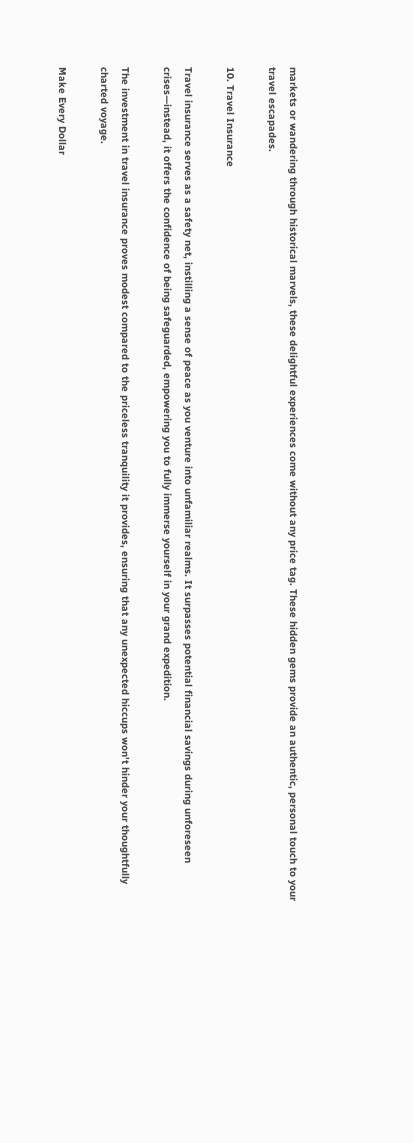markets or wandering through historical marvels, these delightful experiences come without any price tag. These hidden gems provide an authentic, personal touch to your travel escapades.

10. Travel Insurance

Travel insurance serves as a safety net, instilling a sense of peace as you venture into unfamiliar realms. It surpasses potential financial savings during unforeseen crises—instead, it offers the confidence of being safeguarded, empowering you to fully immerse yourself in your grand expedition.

The investment in travel insurance proves modest compared to the priceless tranquility it provides, ensuring that any unexpected hiccups won't hinder your thoughtfully charted voyage.

Make Every Dollar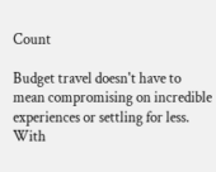Count

Budget travel doesn't have to mean compromising on incredible experiences or settling for less. With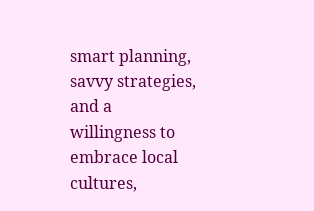smart planning, savvy strategies, and a willingness to embrace local cultures,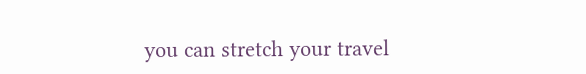you can stretch your travel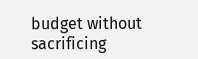budget without sacrificing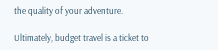the quality of your adventure.

Ultimately, budget travel is a ticket to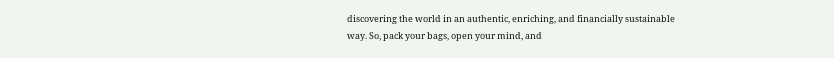discovering the world in an authentic, enriching, and financially sustainable way. So, pack your bags, open your mind, and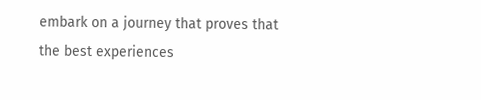embark on a journey that proves that the best experiences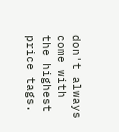don't always come with the highest price tags.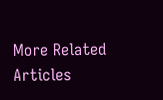More Related Articles